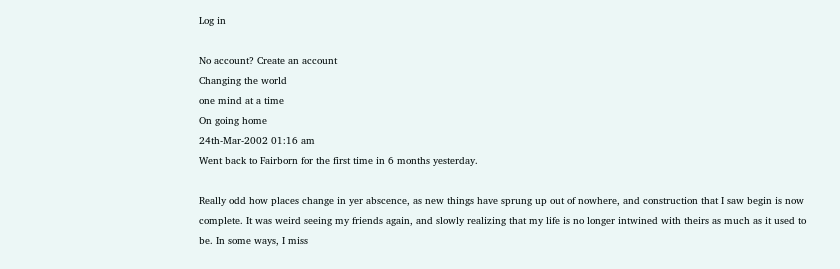Log in

No account? Create an account
Changing the world
one mind at a time
On going home
24th-Mar-2002 01:16 am
Went back to Fairborn for the first time in 6 months yesterday.

Really odd how places change in yer abscence, as new things have sprung up out of nowhere, and construction that I saw begin is now complete. It was weird seeing my friends again, and slowly realizing that my life is no longer intwined with theirs as much as it used to be. In some ways, I miss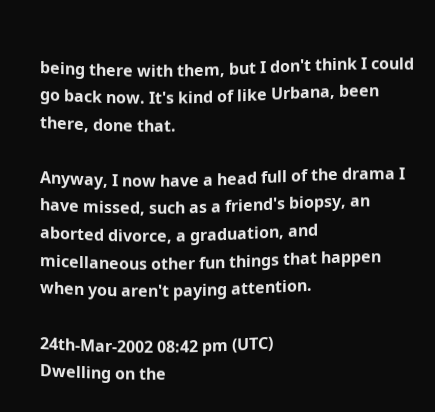being there with them, but I don't think I could go back now. It's kind of like Urbana, been there, done that.

Anyway, I now have a head full of the drama I have missed, such as a friend's biopsy, an aborted divorce, a graduation, and micellaneous other fun things that happen when you aren't paying attention.

24th-Mar-2002 08:42 pm (UTC)
Dwelling on the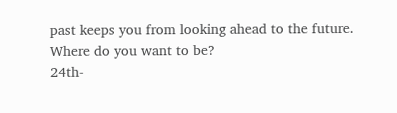past keeps you from looking ahead to the future.
Where do you want to be?
24th-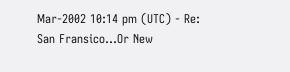Mar-2002 10:14 pm (UTC) - Re:
San Fransico...Or New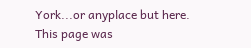York...or anyplace but here.
This page was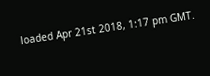loaded Apr 21st 2018, 1:17 pm GMT.